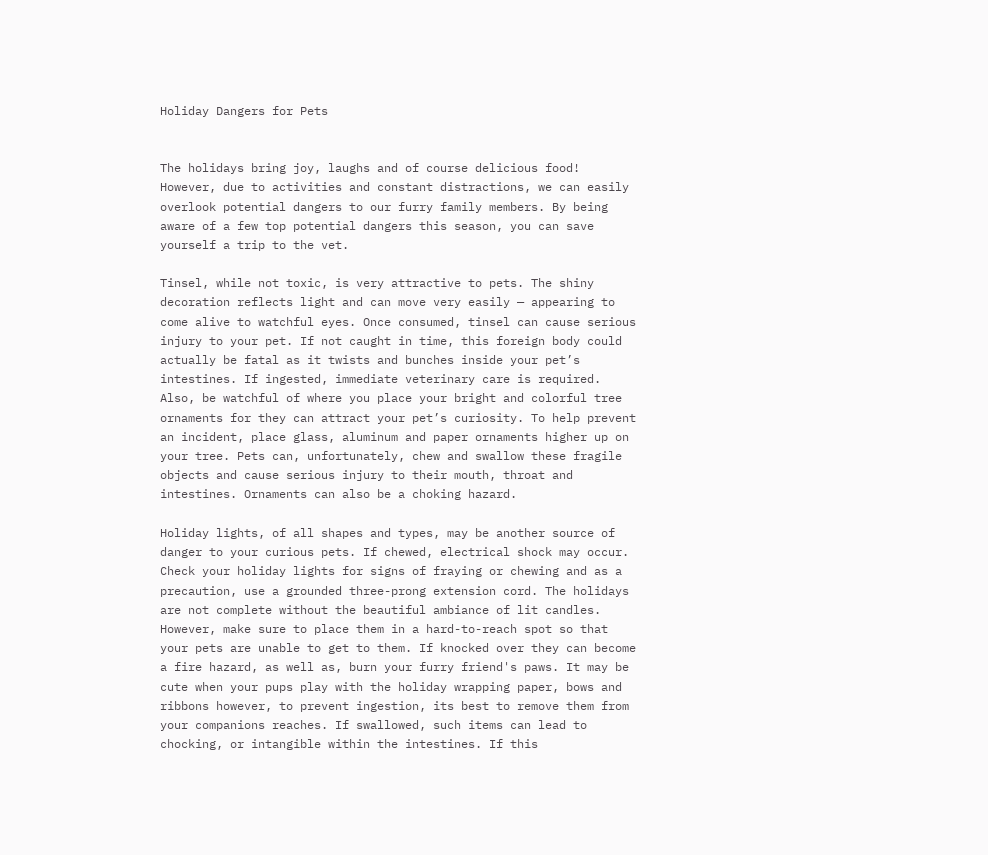Holiday Dangers for Pets


The holidays bring joy, laughs and of course delicious food! However, due to activities and constant distractions, we can easily overlook potential dangers to our furry family members. By being aware of a few top potential dangers this season, you can save yourself a trip to the vet.

Tinsel, while not toxic, is very attractive to pets. The shiny decoration reflects light and can move very easily — appearing to come alive to watchful eyes. Once consumed, tinsel can cause serious injury to your pet. If not caught in time, this foreign body could actually be fatal as it twists and bunches inside your pet’s intestines. If ingested, immediate veterinary care is required. Also, be watchful of where you place your bright and colorful tree ornaments for they can attract your pet’s curiosity. To help prevent an incident, place glass, aluminum and paper ornaments higher up on your tree. Pets can, unfortunately, chew and swallow these fragile objects and cause serious injury to their mouth, throat and intestines. Ornaments can also be a choking hazard.

Holiday lights, of all shapes and types, may be another source of danger to your curious pets. If chewed, electrical shock may occur. Check your holiday lights for signs of fraying or chewing and as a precaution, use a grounded three-prong extension cord. The holidays are not complete without the beautiful ambiance of lit candles. However, make sure to place them in a hard-to-reach spot so that your pets are unable to get to them. If knocked over they can become a fire hazard, as well as, burn your furry friend's paws. It may be cute when your pups play with the holiday wrapping paper, bows and ribbons however, to prevent ingestion, its best to remove them from your companions reaches. If swallowed, such items can lead to chocking, or intangible within the intestines. If this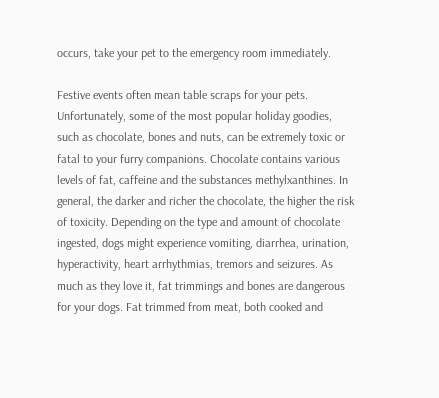occurs, take your pet to the emergency room immediately.

Festive events often mean table scraps for your pets. Unfortunately, some of the most popular holiday goodies, such as chocolate, bones and nuts, can be extremely toxic or fatal to your furry companions. Chocolate contains various levels of fat, caffeine and the substances methylxanthines. In general, the darker and richer the chocolate, the higher the risk of toxicity. Depending on the type and amount of chocolate ingested, dogs might experience vomiting, diarrhea, urination, hyperactivity, heart arrhythmias, tremors and seizures. As much as they love it, fat trimmings and bones are dangerous for your dogs. Fat trimmed from meat, both cooked and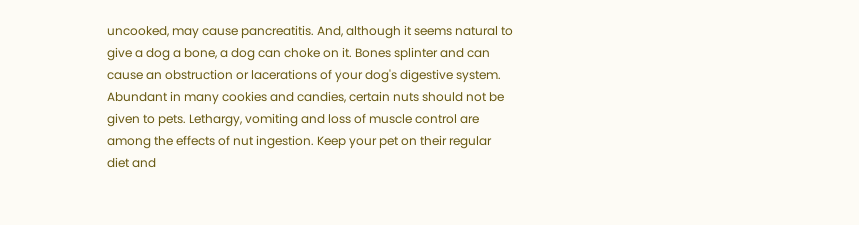uncooked, may cause pancreatitis. And, although it seems natural to give a dog a bone, a dog can choke on it. Bones splinter and can cause an obstruction or lacerations of your dog's digestive system. Abundant in many cookies and candies, certain nuts should not be given to pets. Lethargy, vomiting and loss of muscle control are among the effects of nut ingestion. Keep your pet on their regular diet and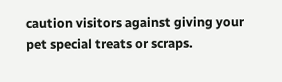caution visitors against giving your pet special treats or scraps.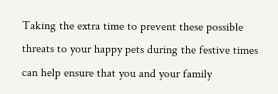Taking the extra time to prevent these possible threats to your happy pets during the festive times can help ensure that you and your family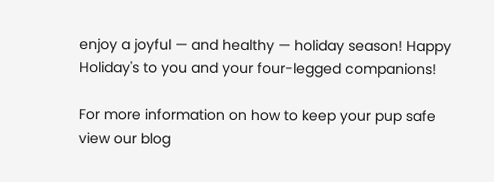enjoy a joyful — and healthy — holiday season! Happy Holiday's to you and your four-legged companions!

For more information on how to keep your pup safe view our blog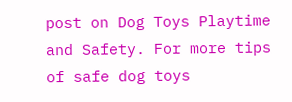post on Dog Toys Playtime and Safety. For more tips of safe dog toys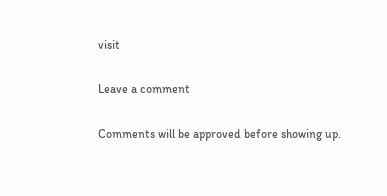visit

Leave a comment

Comments will be approved before showing up.